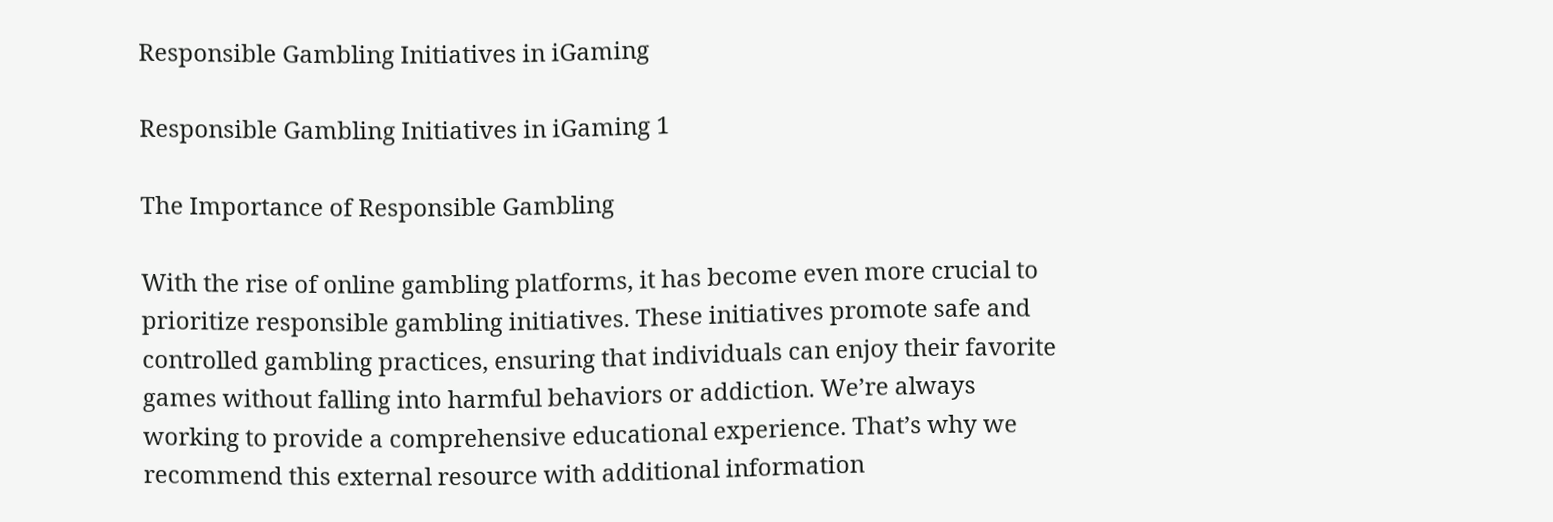Responsible Gambling Initiatives in iGaming

Responsible Gambling Initiatives in iGaming 1

The Importance of Responsible Gambling

With the rise of online gambling platforms, it has become even more crucial to prioritize responsible gambling initiatives. These initiatives promote safe and controlled gambling practices, ensuring that individuals can enjoy their favorite games without falling into harmful behaviors or addiction. We’re always working to provide a comprehensive educational experience. That’s why we recommend this external resource with additional information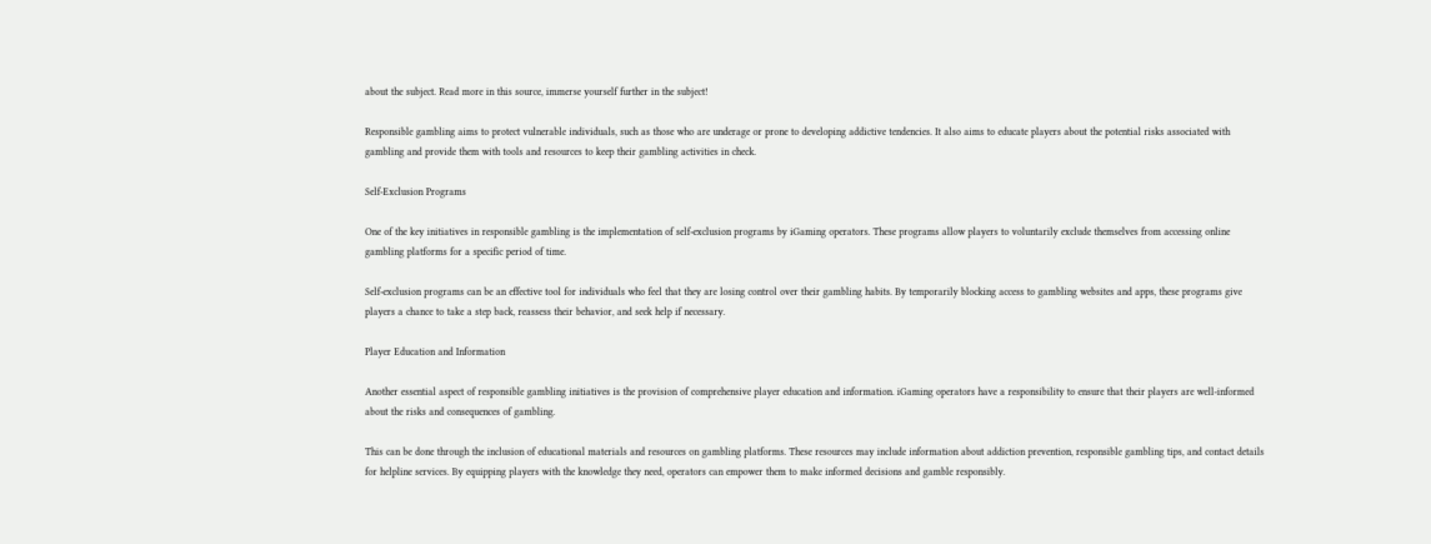about the subject. Read more in this source, immerse yourself further in the subject!

Responsible gambling aims to protect vulnerable individuals, such as those who are underage or prone to developing addictive tendencies. It also aims to educate players about the potential risks associated with gambling and provide them with tools and resources to keep their gambling activities in check.

Self-Exclusion Programs

One of the key initiatives in responsible gambling is the implementation of self-exclusion programs by iGaming operators. These programs allow players to voluntarily exclude themselves from accessing online gambling platforms for a specific period of time.

Self-exclusion programs can be an effective tool for individuals who feel that they are losing control over their gambling habits. By temporarily blocking access to gambling websites and apps, these programs give players a chance to take a step back, reassess their behavior, and seek help if necessary.

Player Education and Information

Another essential aspect of responsible gambling initiatives is the provision of comprehensive player education and information. iGaming operators have a responsibility to ensure that their players are well-informed about the risks and consequences of gambling.

This can be done through the inclusion of educational materials and resources on gambling platforms. These resources may include information about addiction prevention, responsible gambling tips, and contact details for helpline services. By equipping players with the knowledge they need, operators can empower them to make informed decisions and gamble responsibly.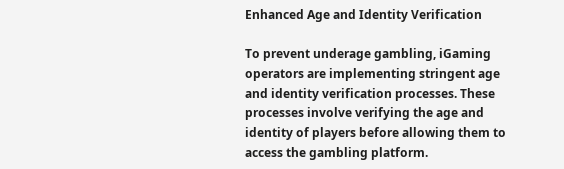Enhanced Age and Identity Verification

To prevent underage gambling, iGaming operators are implementing stringent age and identity verification processes. These processes involve verifying the age and identity of players before allowing them to access the gambling platform.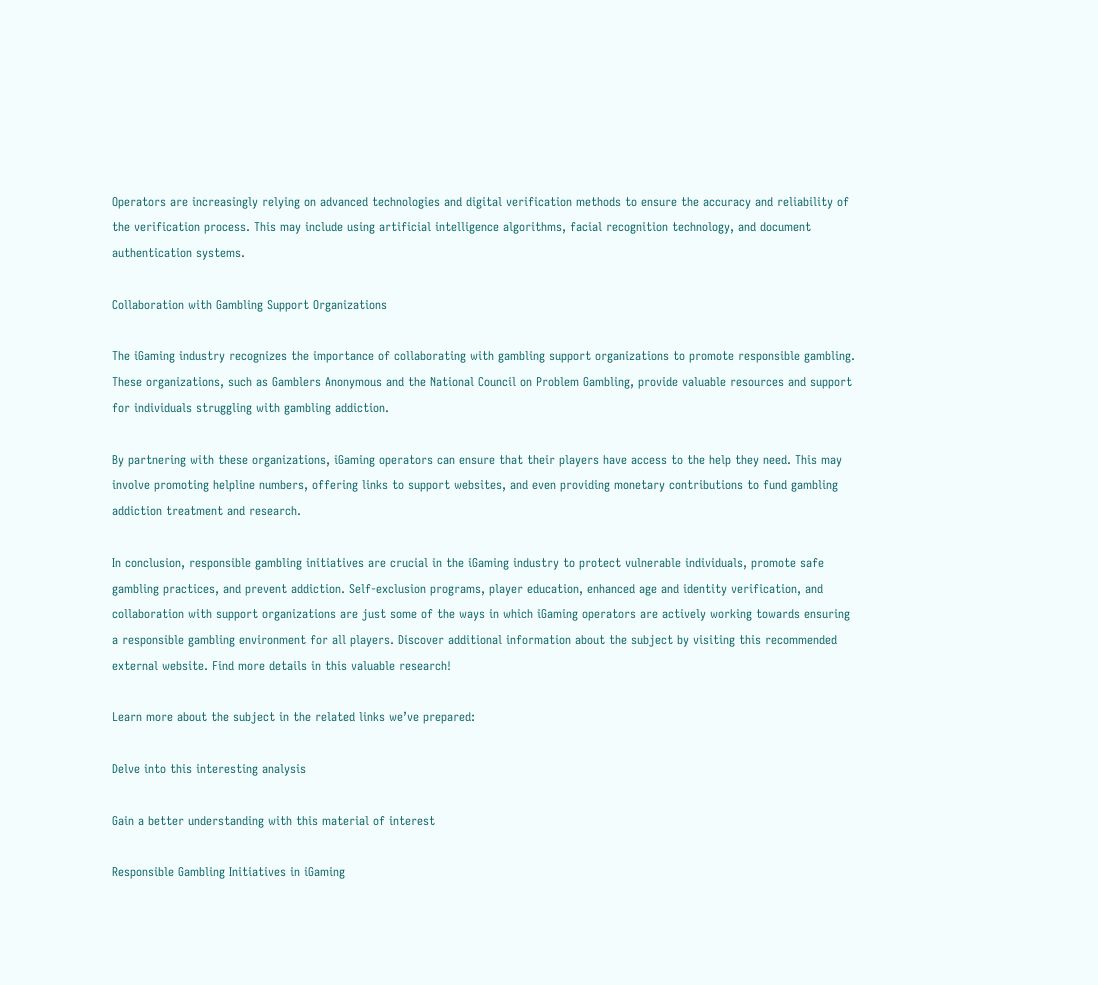Operators are increasingly relying on advanced technologies and digital verification methods to ensure the accuracy and reliability of the verification process. This may include using artificial intelligence algorithms, facial recognition technology, and document authentication systems.

Collaboration with Gambling Support Organizations

The iGaming industry recognizes the importance of collaborating with gambling support organizations to promote responsible gambling. These organizations, such as Gamblers Anonymous and the National Council on Problem Gambling, provide valuable resources and support for individuals struggling with gambling addiction.

By partnering with these organizations, iGaming operators can ensure that their players have access to the help they need. This may involve promoting helpline numbers, offering links to support websites, and even providing monetary contributions to fund gambling addiction treatment and research.

In conclusion, responsible gambling initiatives are crucial in the iGaming industry to protect vulnerable individuals, promote safe gambling practices, and prevent addiction. Self-exclusion programs, player education, enhanced age and identity verification, and collaboration with support organizations are just some of the ways in which iGaming operators are actively working towards ensuring a responsible gambling environment for all players. Discover additional information about the subject by visiting this recommended external website. Find more details in this valuable research!

Learn more about the subject in the related links we’ve prepared:

Delve into this interesting analysis

Gain a better understanding with this material of interest

Responsible Gambling Initiatives in iGaming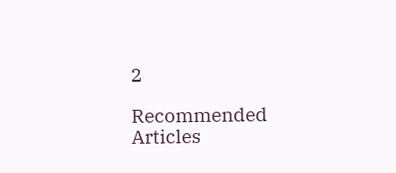2

Recommended Articles